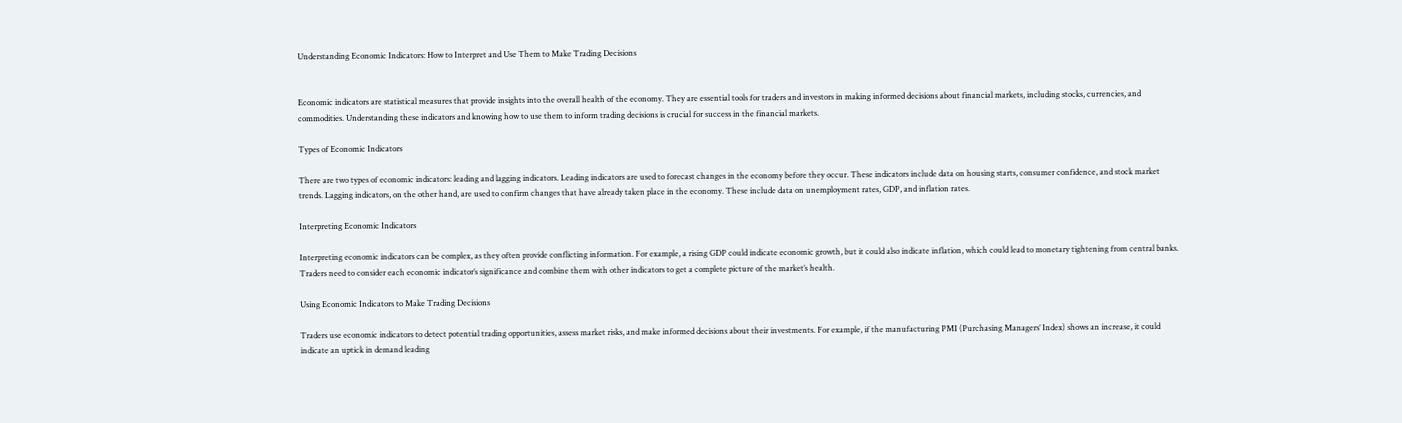Understanding Economic Indicators: How to Interpret and Use Them to Make Trading Decisions


Economic indicators are statistical measures that provide insights into the overall health of the economy. They are essential tools for traders and investors in making informed decisions about financial markets, including stocks, currencies, and commodities. Understanding these indicators and knowing how to use them to inform trading decisions is crucial for success in the financial markets.

Types of Economic Indicators

There are two types of economic indicators: leading and lagging indicators. Leading indicators are used to forecast changes in the economy before they occur. These indicators include data on housing starts, consumer confidence, and stock market trends. Lagging indicators, on the other hand, are used to confirm changes that have already taken place in the economy. These include data on unemployment rates, GDP, and inflation rates.

Interpreting Economic Indicators

Interpreting economic indicators can be complex, as they often provide conflicting information. For example, a rising GDP could indicate economic growth, but it could also indicate inflation, which could lead to monetary tightening from central banks. Traders need to consider each economic indicator’s significance and combine them with other indicators to get a complete picture of the market’s health.

Using Economic Indicators to Make Trading Decisions

Traders use economic indicators to detect potential trading opportunities, assess market risks, and make informed decisions about their investments. For example, if the manufacturing PMI (Purchasing Managers’ Index) shows an increase, it could indicate an uptick in demand leading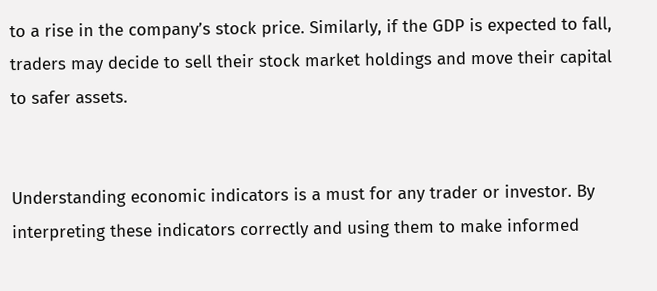to a rise in the company’s stock price. Similarly, if the GDP is expected to fall, traders may decide to sell their stock market holdings and move their capital to safer assets.


Understanding economic indicators is a must for any trader or investor. By interpreting these indicators correctly and using them to make informed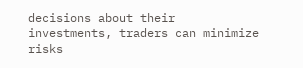decisions about their investments, traders can minimize risks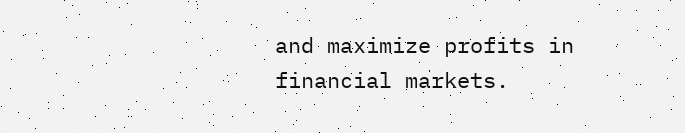and maximize profits in financial markets.